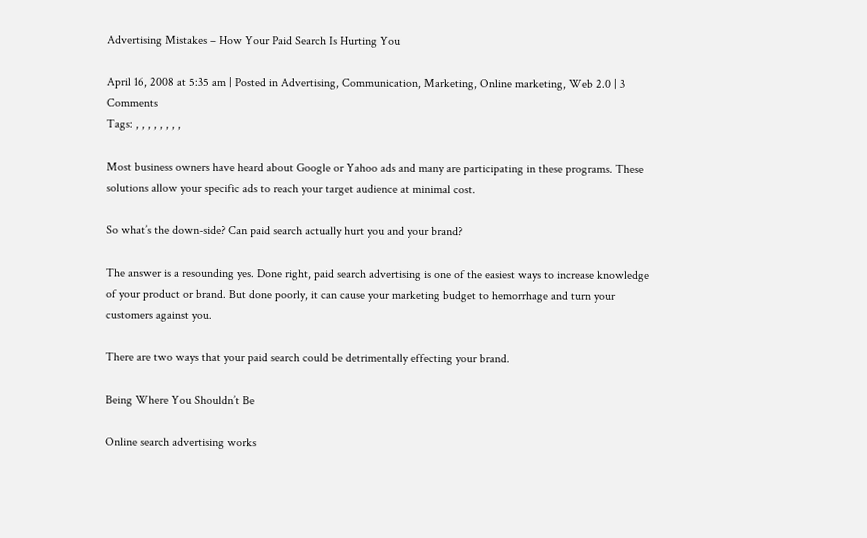Advertising Mistakes – How Your Paid Search Is Hurting You

April 16, 2008 at 5:35 am | Posted in Advertising, Communication, Marketing, Online marketing, Web 2.0 | 3 Comments
Tags: , , , , , , , ,

Most business owners have heard about Google or Yahoo ads and many are participating in these programs. These solutions allow your specific ads to reach your target audience at minimal cost.

So what’s the down-side? Can paid search actually hurt you and your brand?

The answer is a resounding yes. Done right, paid search advertising is one of the easiest ways to increase knowledge of your product or brand. But done poorly, it can cause your marketing budget to hemorrhage and turn your customers against you.

There are two ways that your paid search could be detrimentally effecting your brand.

Being Where You Shouldn’t Be

Online search advertising works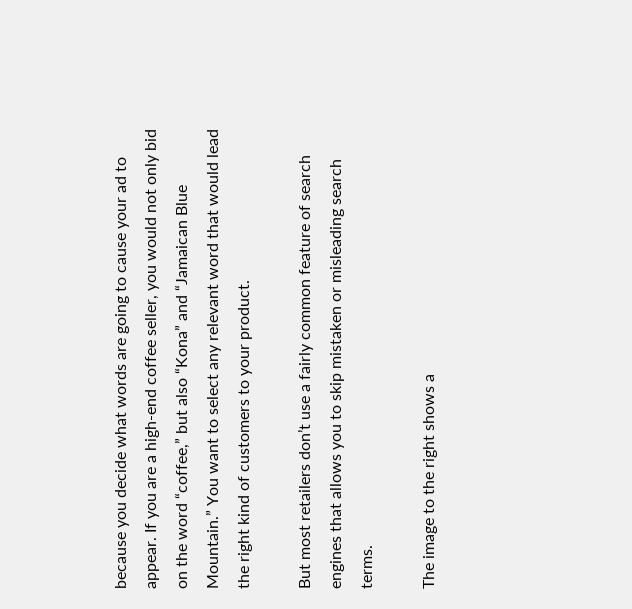because you decide what words are going to cause your ad to appear. If you are a high-end coffee seller, you would not only bid on the word “coffee,” but also “Kona” and “Jamaican Blue Mountain.” You want to select any relevant word that would lead the right kind of customers to your product.

But most retailers don’t use a fairly common feature of search engines that allows you to skip mistaken or misleading search terms.

The image to the right shows a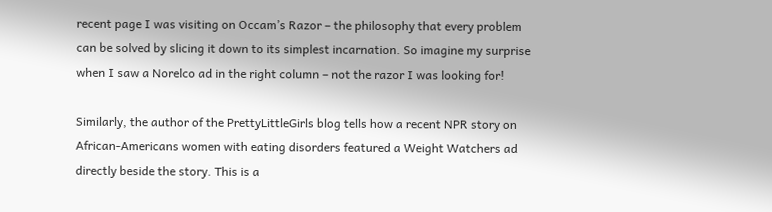recent page I was visiting on Occam’s Razor – the philosophy that every problem can be solved by slicing it down to its simplest incarnation. So imagine my surprise when I saw a Norelco ad in the right column – not the razor I was looking for!

Similarly, the author of the PrettyLittleGirls blog tells how a recent NPR story on African-Americans women with eating disorders featured a Weight Watchers ad directly beside the story. This is a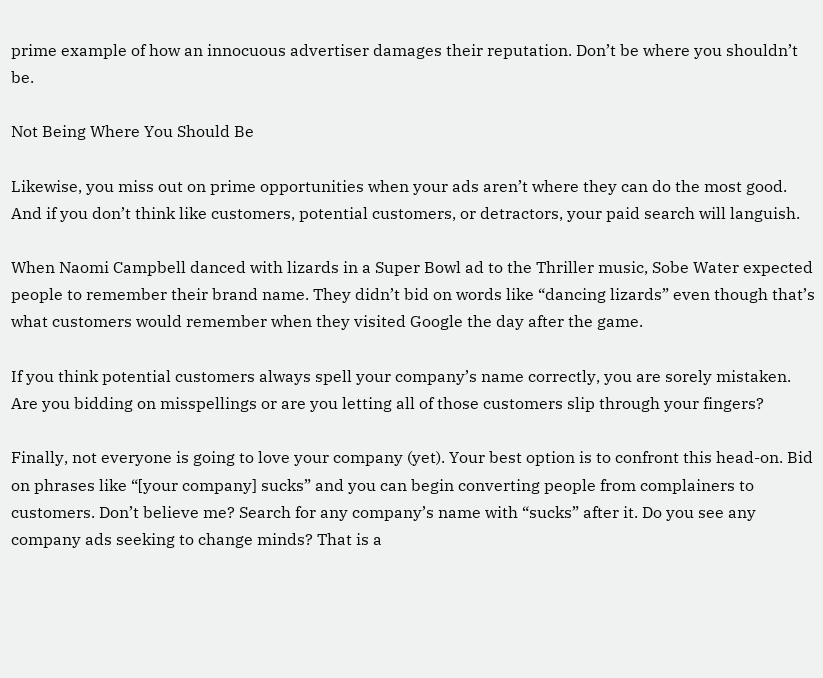prime example of how an innocuous advertiser damages their reputation. Don’t be where you shouldn’t be.

Not Being Where You Should Be

Likewise, you miss out on prime opportunities when your ads aren’t where they can do the most good. And if you don’t think like customers, potential customers, or detractors, your paid search will languish.

When Naomi Campbell danced with lizards in a Super Bowl ad to the Thriller music, Sobe Water expected people to remember their brand name. They didn’t bid on words like “dancing lizards” even though that’s what customers would remember when they visited Google the day after the game.

If you think potential customers always spell your company’s name correctly, you are sorely mistaken. Are you bidding on misspellings or are you letting all of those customers slip through your fingers?

Finally, not everyone is going to love your company (yet). Your best option is to confront this head-on. Bid on phrases like “[your company] sucks” and you can begin converting people from complainers to customers. Don’t believe me? Search for any company’s name with “sucks” after it. Do you see any company ads seeking to change minds? That is a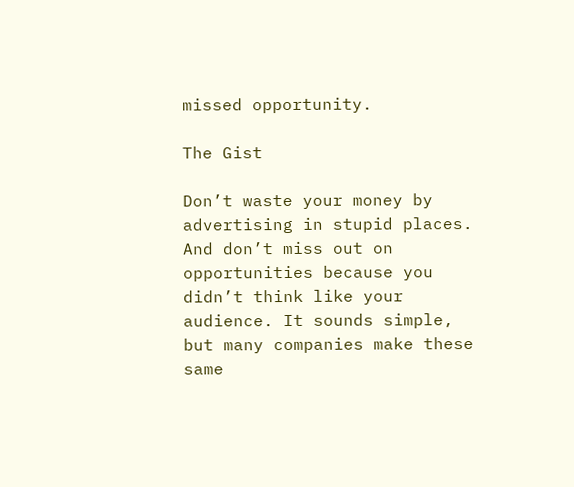missed opportunity.

The Gist

Don’t waste your money by advertising in stupid places. And don’t miss out on opportunities because you didn’t think like your audience. It sounds simple, but many companies make these same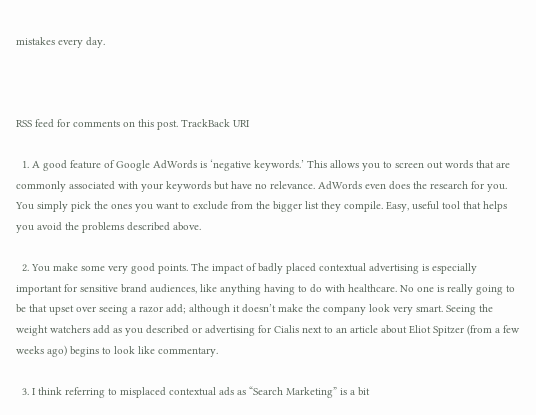mistakes every day.



RSS feed for comments on this post. TrackBack URI

  1. A good feature of Google AdWords is ‘negative keywords.’ This allows you to screen out words that are commonly associated with your keywords but have no relevance. AdWords even does the research for you. You simply pick the ones you want to exclude from the bigger list they compile. Easy, useful tool that helps you avoid the problems described above.

  2. You make some very good points. The impact of badly placed contextual advertising is especially important for sensitive brand audiences, like anything having to do with healthcare. No one is really going to be that upset over seeing a razor add; although it doesn’t make the company look very smart. Seeing the weight watchers add as you described or advertising for Cialis next to an article about Eliot Spitzer (from a few weeks ago) begins to look like commentary.

  3. I think referring to misplaced contextual ads as “Search Marketing” is a bit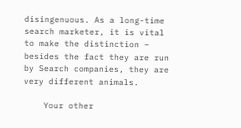disingenuous. As a long-time search marketer, it is vital to make the distinction – besides the fact they are run by Search companies, they are very different animals.

    Your other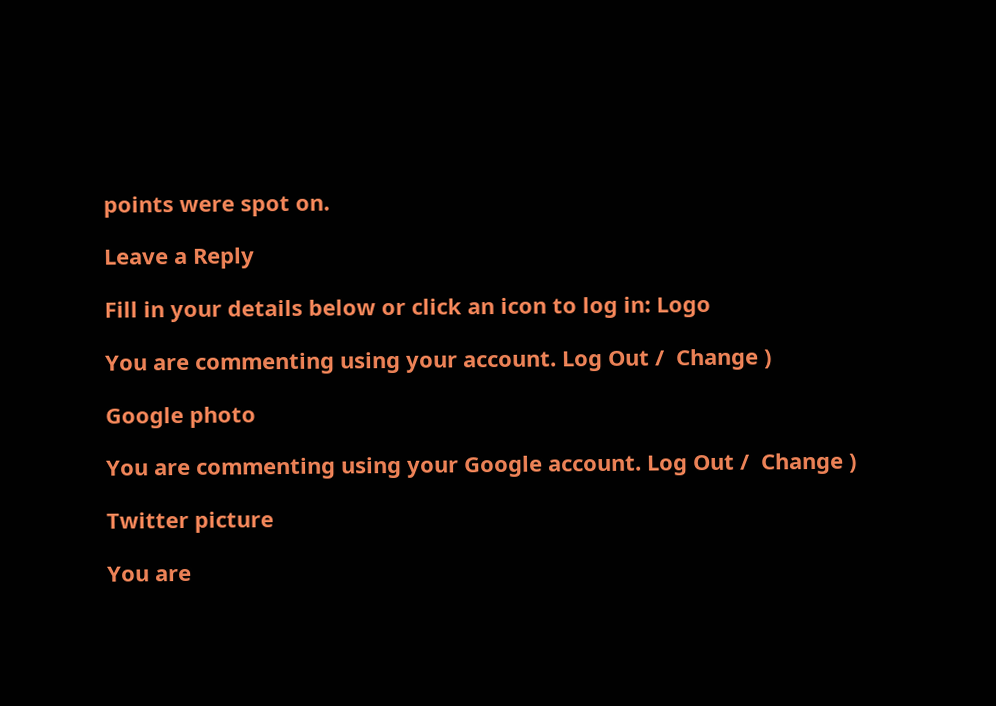points were spot on.

Leave a Reply

Fill in your details below or click an icon to log in: Logo

You are commenting using your account. Log Out /  Change )

Google photo

You are commenting using your Google account. Log Out /  Change )

Twitter picture

You are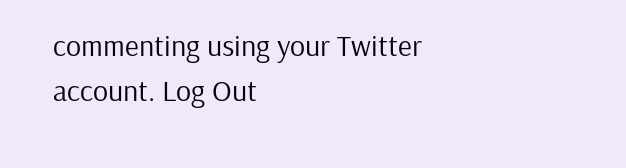commenting using your Twitter account. Log Out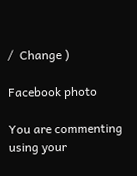/  Change )

Facebook photo

You are commenting using your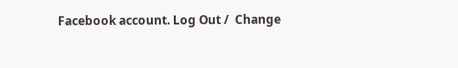Facebook account. Log Out /  Change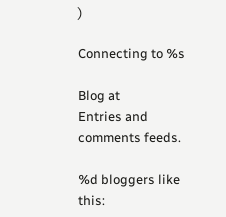)

Connecting to %s

Blog at
Entries and comments feeds.

%d bloggers like this: